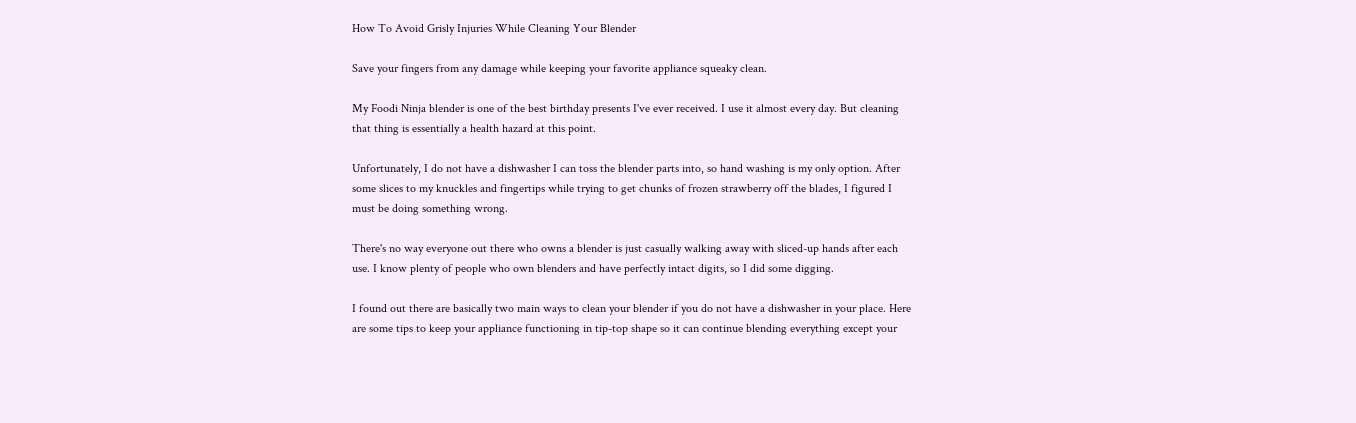How To Avoid Grisly Injuries While Cleaning Your Blender

Save your fingers from any damage while keeping your favorite appliance squeaky clean.

My Foodi Ninja blender is one of the best birthday presents I've ever received. I use it almost every day. But cleaning that thing is essentially a health hazard at this point.

Unfortunately, I do not have a dishwasher I can toss the blender parts into, so hand washing is my only option. After some slices to my knuckles and fingertips while trying to get chunks of frozen strawberry off the blades, I figured I must be doing something wrong.

There's no way everyone out there who owns a blender is just casually walking away with sliced-up hands after each use. I know plenty of people who own blenders and have perfectly intact digits, so I did some digging.

I found out there are basically two main ways to clean your blender if you do not have a dishwasher in your place. Here are some tips to keep your appliance functioning in tip-top shape so it can continue blending everything except your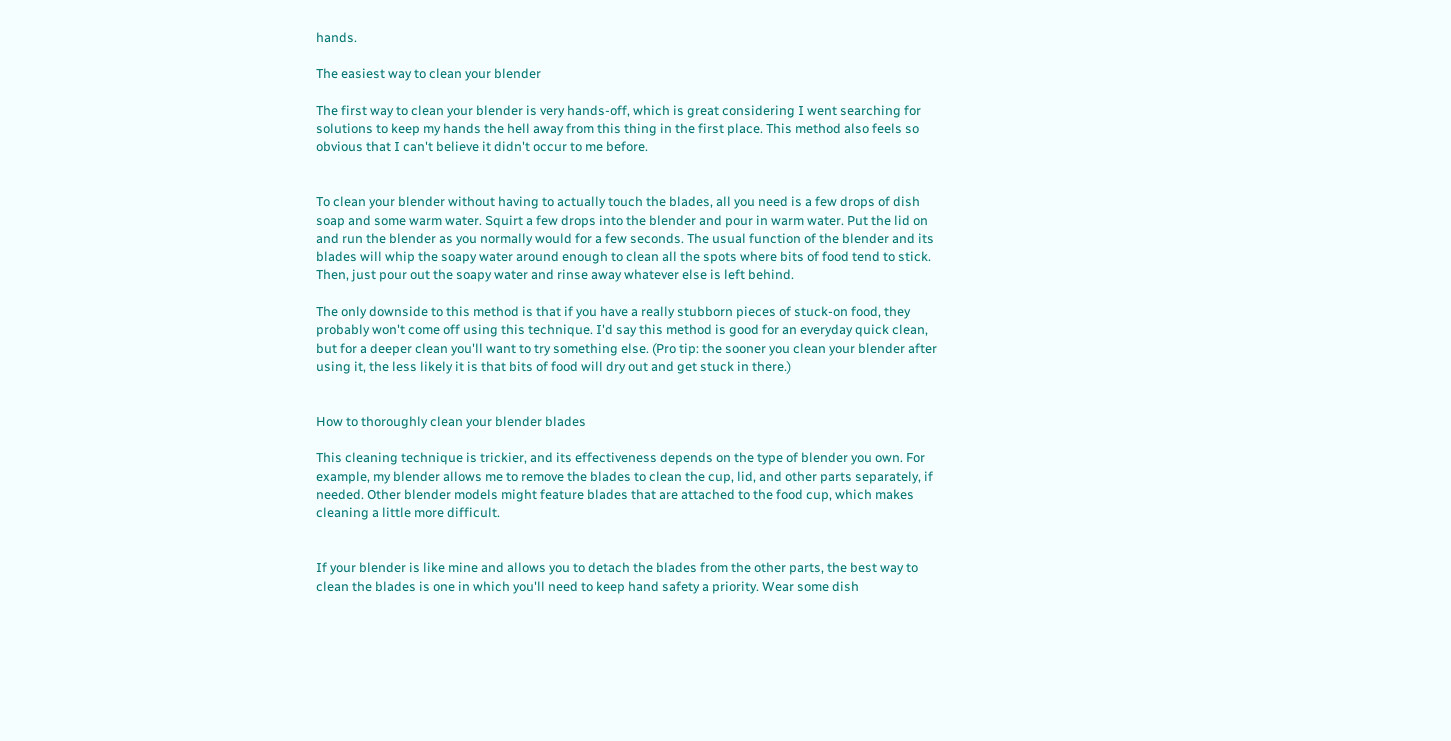hands.

The easiest way to clean your blender

The first way to clean your blender is very hands-off, which is great considering I went searching for solutions to keep my hands the hell away from this thing in the first place. This method also feels so obvious that I can't believe it didn't occur to me before.


To clean your blender without having to actually touch the blades, all you need is a few drops of dish soap and some warm water. Squirt a few drops into the blender and pour in warm water. Put the lid on and run the blender as you normally would for a few seconds. The usual function of the blender and its blades will whip the soapy water around enough to clean all the spots where bits of food tend to stick. Then, just pour out the soapy water and rinse away whatever else is left behind.

The only downside to this method is that if you have a really stubborn pieces of stuck-on food, they probably won't come off using this technique. I'd say this method is good for an everyday quick clean, but for a deeper clean you'll want to try something else. (Pro tip: the sooner you clean your blender after using it, the less likely it is that bits of food will dry out and get stuck in there.)


How to thoroughly clean your blender blades

This cleaning technique is trickier, and its effectiveness depends on the type of blender you own. For example, my blender allows me to remove the blades to clean the cup, lid, and other parts separately, if needed. Other blender models might feature blades that are attached to the food cup, which makes cleaning a little more difficult.


If your blender is like mine and allows you to detach the blades from the other parts, the best way to clean the blades is one in which you'll need to keep hand safety a priority. Wear some dish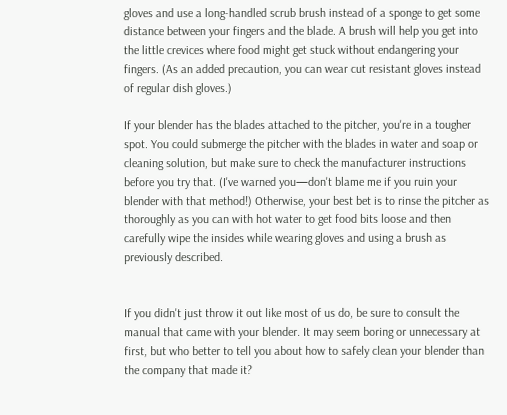gloves and use a long-handled scrub brush instead of a sponge to get some distance between your fingers and the blade. A brush will help you get into the little crevices where food might get stuck without endangering your fingers. (As an added precaution, you can wear cut resistant gloves instead of regular dish gloves.)

If your blender has the blades attached to the pitcher, you're in a tougher spot. You could submerge the pitcher with the blades in water and soap or cleaning solution, but make sure to check the manufacturer instructions before you try that. (I've warned you—don't blame me if you ruin your blender with that method!) Otherwise, your best bet is to rinse the pitcher as thoroughly as you can with hot water to get food bits loose and then carefully wipe the insides while wearing gloves and using a brush as previously described.


If you didn't just throw it out like most of us do, be sure to consult the manual that came with your blender. It may seem boring or unnecessary at first, but who better to tell you about how to safely clean your blender than the company that made it?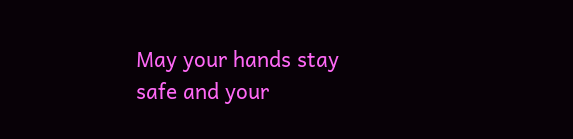May your hands stay safe and your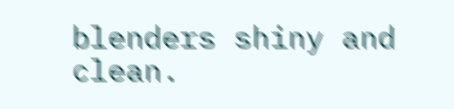blenders shiny and clean.